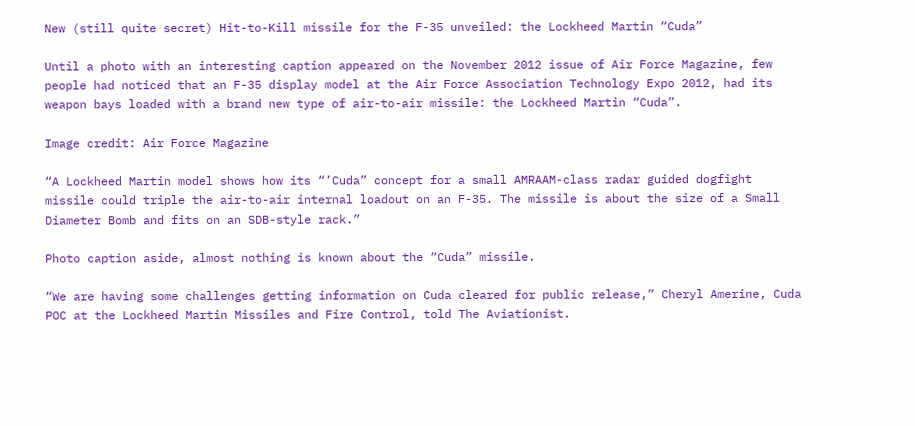New (still quite secret) Hit-to-Kill missile for the F-35 unveiled: the Lockheed Martin “Cuda”

Until a photo with an interesting caption appeared on the November 2012 issue of Air Force Magazine, few people had noticed that an F-35 display model at the Air Force Association Technology Expo 2012, had its weapon bays loaded with a brand new type of air-to-air missile: the Lockheed Martin “Cuda”.

Image credit: Air Force Magazine

“A Lockheed Martin model shows how its “’Cuda” concept for a small AMRAAM-class radar guided dogfight missile could triple the air-to-air internal loadout on an F-35. The missile is about the size of a Small Diameter Bomb and fits on an SDB-style rack.”

Photo caption aside, almost nothing is known about the “Cuda” missile.

“We are having some challenges getting information on Cuda cleared for public release,” Cheryl Amerine, Cuda POC at the Lockheed Martin Missiles and Fire Control, told The Aviationist.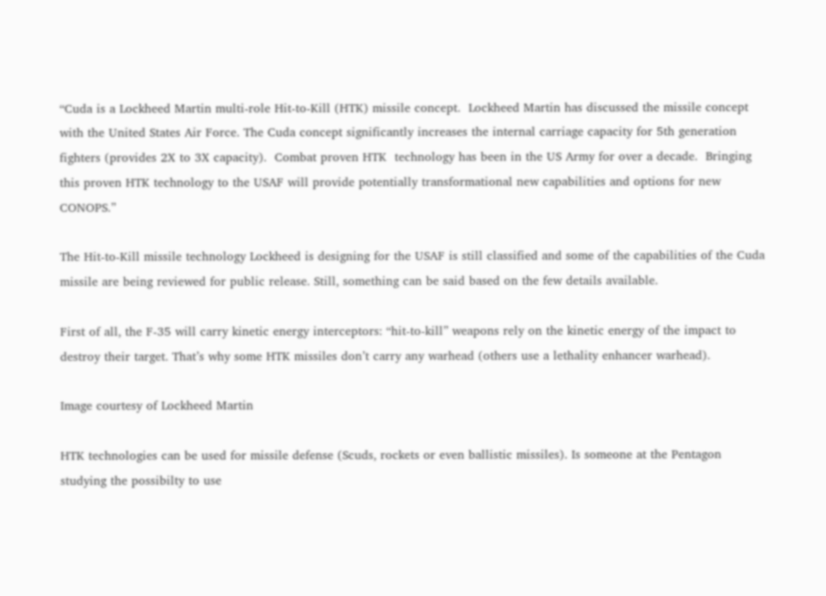“Cuda is a Lockheed Martin multi-role Hit-to-Kill (HTK) missile concept.  Lockheed Martin has discussed the missile concept with the United States Air Force. The Cuda concept significantly increases the internal carriage capacity for 5th generation fighters (provides 2X to 3X capacity).  Combat proven HTK  technology has been in the US Army for over a decade.  Bringing this proven HTK technology to the USAF will provide potentially transformational new capabilities and options for new CONOPS.”

The Hit-to-Kill missile technology Lockheed is designing for the USAF is still classified and some of the capabilities of the Cuda missile are being reviewed for public release. Still, something can be said based on the few details available.

First of all, the F-35 will carry kinetic energy interceptors: “hit-to-kill” weapons rely on the kinetic energy of the impact to destroy their target. That’s why some HTK missiles don’t carry any warhead (others use a lethality enhancer warhead).

Image courtesy of Lockheed Martin

HTK technologies can be used for missile defense (Scuds, rockets or even ballistic missiles). Is someone at the Pentagon studying the possibilty to use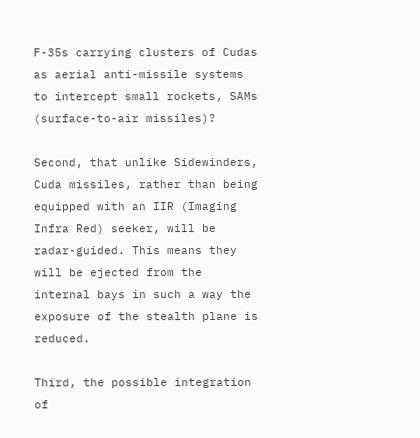F-35s carrying clusters of Cudas as aerial anti-missile systems to intercept small rockets, SAMs (surface-to-air missiles)?

Second, that unlike Sidewinders, Cuda missiles, rather than being equipped with an IIR (Imaging Infra Red) seeker, will be radar-guided. This means they will be ejected from the internal bays in such a way the exposure of the stealth plane is reduced.

Third, the possible integration of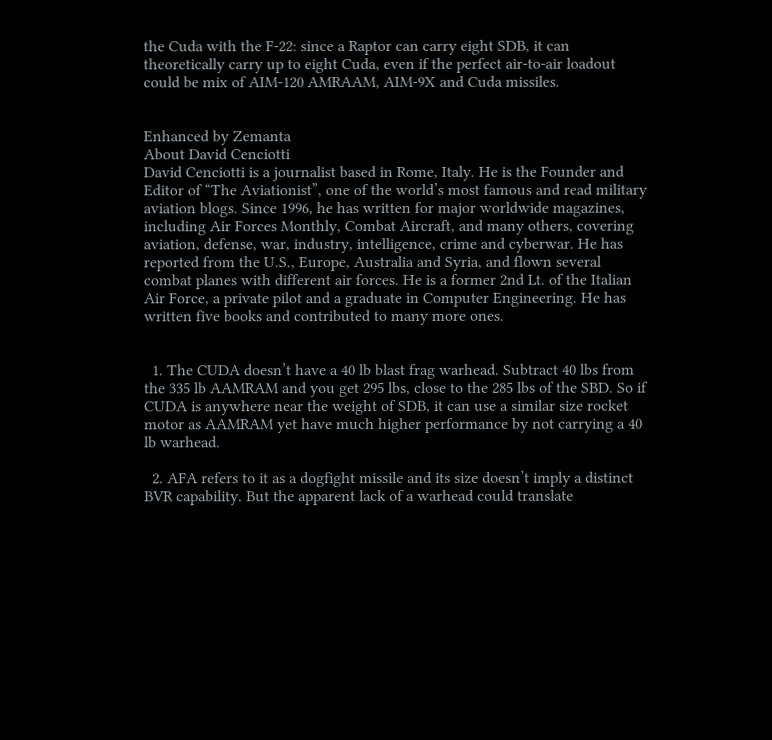the Cuda with the F-22: since a Raptor can carry eight SDB, it can theoretically carry up to eight Cuda, even if the perfect air-to-air loadout could be mix of AIM-120 AMRAAM, AIM-9X and Cuda missiles.


Enhanced by Zemanta
About David Cenciotti
David Cenciotti is a journalist based in Rome, Italy. He is the Founder and Editor of “The Aviationist”, one of the world’s most famous and read military aviation blogs. Since 1996, he has written for major worldwide magazines, including Air Forces Monthly, Combat Aircraft, and many others, covering aviation, defense, war, industry, intelligence, crime and cyberwar. He has reported from the U.S., Europe, Australia and Syria, and flown several combat planes with different air forces. He is a former 2nd Lt. of the Italian Air Force, a private pilot and a graduate in Computer Engineering. He has written five books and contributed to many more ones.


  1. The CUDA doesn’t have a 40 lb blast frag warhead. Subtract 40 lbs from the 335 lb AAMRAM and you get 295 lbs, close to the 285 lbs of the SBD. So if CUDA is anywhere near the weight of SDB, it can use a similar size rocket motor as AAMRAM yet have much higher performance by not carrying a 40 lb warhead.

  2. AFA refers to it as a dogfight missile and its size doesn’t imply a distinct BVR capability. But the apparent lack of a warhead could translate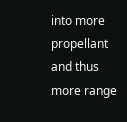into more propellant and thus more range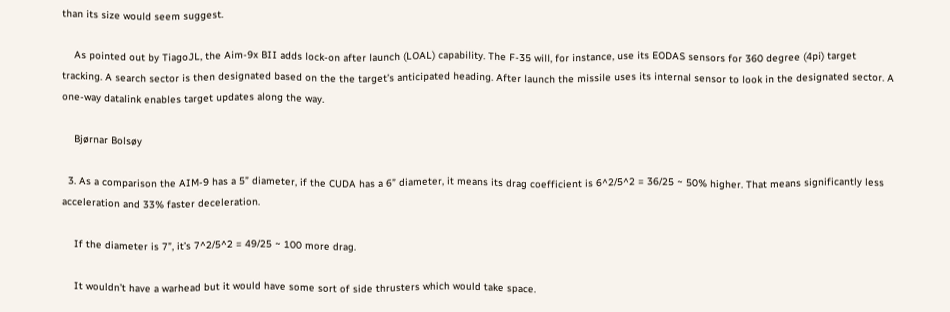than its size would seem suggest.

    As pointed out by TiagoJL, the Aim-9x BII adds lock-on after launch (LOAL) capability. The F-35 will, for instance, use its EODAS sensors for 360 degree (4pi) target tracking. A search sector is then designated based on the the target’s anticipated heading. After launch the missile uses its internal sensor to look in the designated sector. A one-way datalink enables target updates along the way.

    Bjørnar Bolsøy

  3. As a comparison the AIM-9 has a 5” diameter, if the CUDA has a 6” diameter, it means its drag coefficient is 6^2/5^2 = 36/25 ~ 50% higher. That means significantly less acceleration and 33% faster deceleration.

    If the diameter is 7”, it’s 7^2/5^2 = 49/25 ~ 100 more drag.

    It wouldn’t have a warhead but it would have some sort of side thrusters which would take space.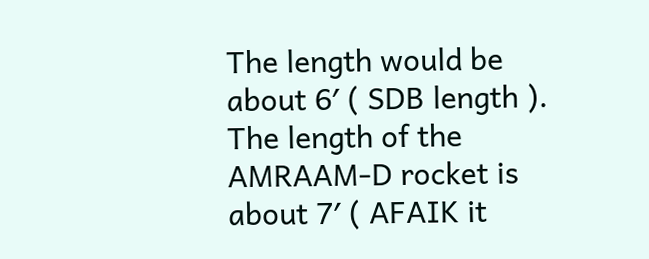The length would be about 6′ ( SDB length ). The length of the AMRAAM-D rocket is about 7′ ( AFAIK it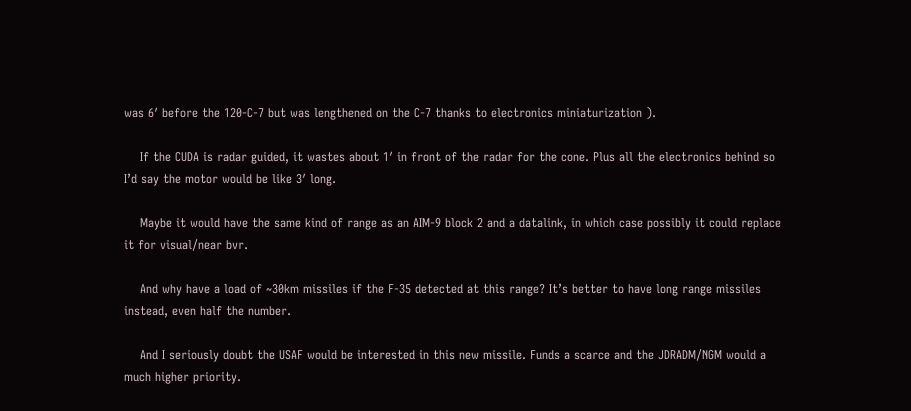was 6′ before the 120-C-7 but was lengthened on the C-7 thanks to electronics miniaturization ).

    If the CUDA is radar guided, it wastes about 1′ in front of the radar for the cone. Plus all the electronics behind so I’d say the motor would be like 3′ long.

    Maybe it would have the same kind of range as an AIM-9 block 2 and a datalink, in which case possibly it could replace it for visual/near bvr.

    And why have a load of ~30km missiles if the F-35 detected at this range? It’s better to have long range missiles instead, even half the number.

    And I seriously doubt the USAF would be interested in this new missile. Funds a scarce and the JDRADM/NGM would a much higher priority.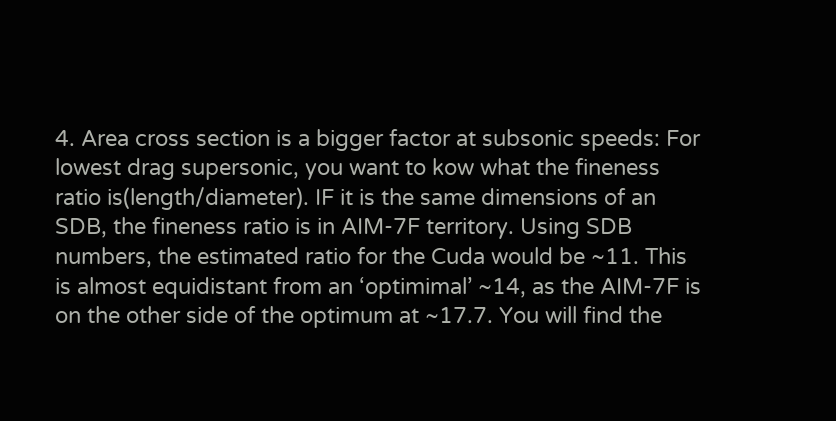4. Area cross section is a bigger factor at subsonic speeds: For lowest drag supersonic, you want to kow what the fineness ratio is(length/diameter). IF it is the same dimensions of an SDB, the fineness ratio is in AIM-7F territory. Using SDB numbers, the estimated ratio for the Cuda would be ~11. This is almost equidistant from an ‘optimimal’ ~14, as the AIM-7F is on the other side of the optimum at ~17.7. You will find the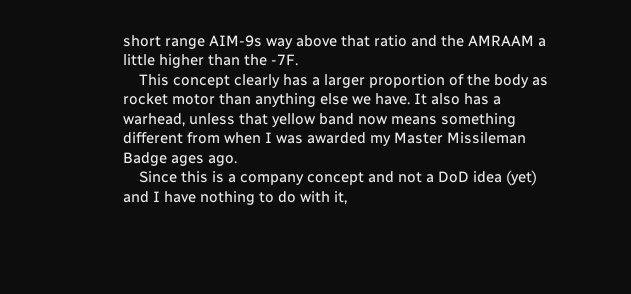short range AIM-9s way above that ratio and the AMRAAM a little higher than the -7F.
    This concept clearly has a larger proportion of the body as rocket motor than anything else we have. It also has a warhead, unless that yellow band now means something different from when I was awarded my Master Missileman Badge ages ago.
    Since this is a company concept and not a DoD idea (yet) and I have nothing to do with it,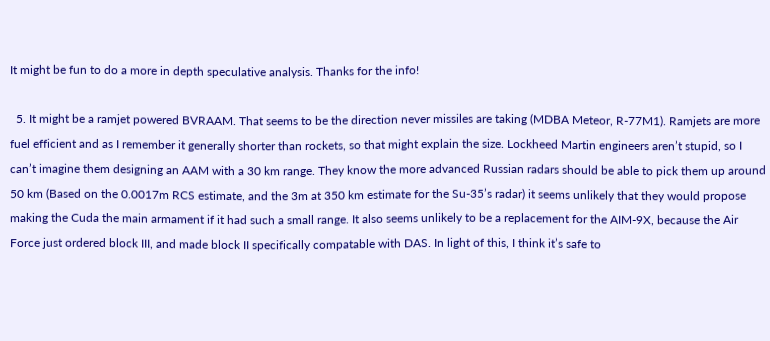It might be fun to do a more in depth speculative analysis. Thanks for the info!

  5. It might be a ramjet powered BVRAAM. That seems to be the direction never missiles are taking (MDBA Meteor, R-77M1). Ramjets are more fuel efficient and as I remember it generally shorter than rockets, so that might explain the size. Lockheed Martin engineers aren’t stupid, so I can’t imagine them designing an AAM with a 30 km range. They know the more advanced Russian radars should be able to pick them up around 50 km (Based on the 0.0017m RCS estimate, and the 3m at 350 km estimate for the Su-35’s radar) it seems unlikely that they would propose making the Cuda the main armament if it had such a small range. It also seems unlikely to be a replacement for the AIM-9X, because the Air Force just ordered block III, and made block II specifically compatable with DAS. In light of this, I think it’s safe to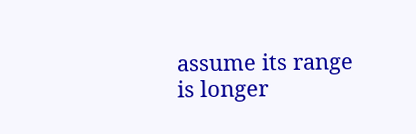assume its range is longer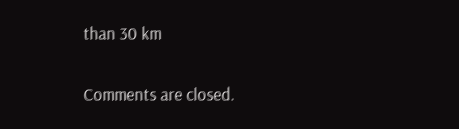than 30 km

Comments are closed.